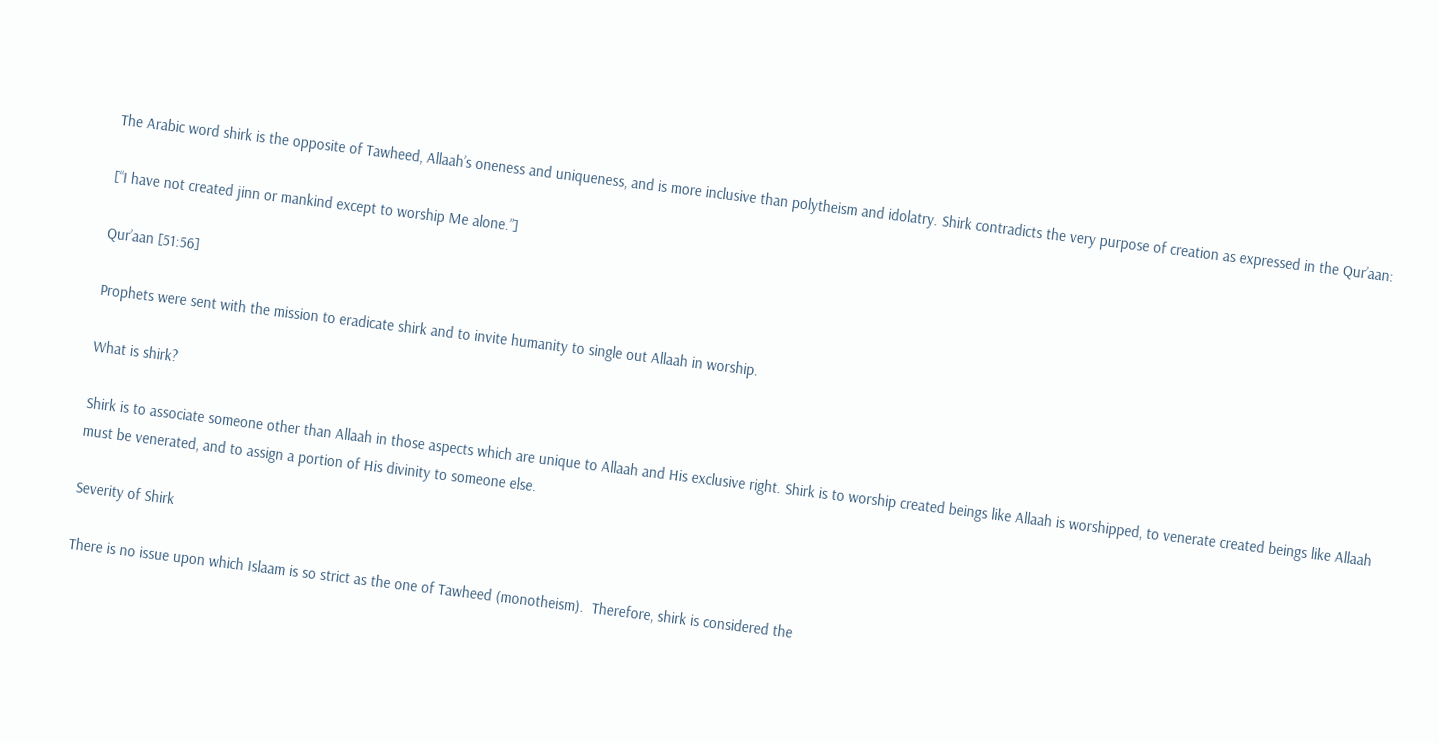The Arabic word shirk is the opposite of Tawheed, Allaah’s oneness and uniqueness, and is more inclusive than polytheism and idolatry. Shirk contradicts the very purpose of creation as expressed in the Qur’aan:

[“I have not created jinn or mankind except to worship Me alone.”]

Qur’aan [51:56]

Prophets were sent with the mission to eradicate shirk and to invite humanity to single out Allaah in worship.

What is shirk?

Shirk is to associate someone other than Allaah in those aspects which are unique to Allaah and His exclusive right. Shirk is to worship created beings like Allaah is worshipped, to venerate created beings like Allaah must be venerated, and to assign a portion of His divinity to someone else.

Severity of Shirk

There is no issue upon which Islaam is so strict as the one of Tawheed (monotheism).  Therefore, shirk is considered the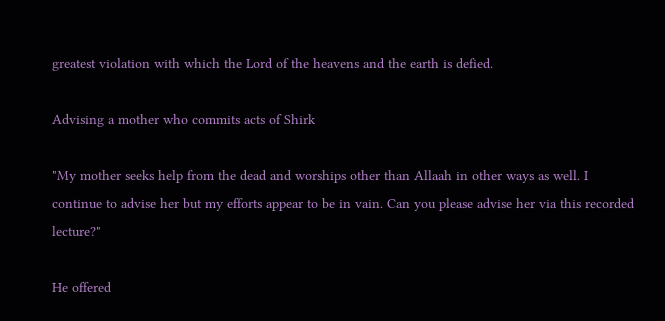greatest violation with which the Lord of the heavens and the earth is defied.

Advising a mother who commits acts of Shirk

"My mother seeks help from the dead and worships other than Allaah in other ways as well. I continue to advise her but my efforts appear to be in vain. Can you please advise her via this recorded lecture?"

He offered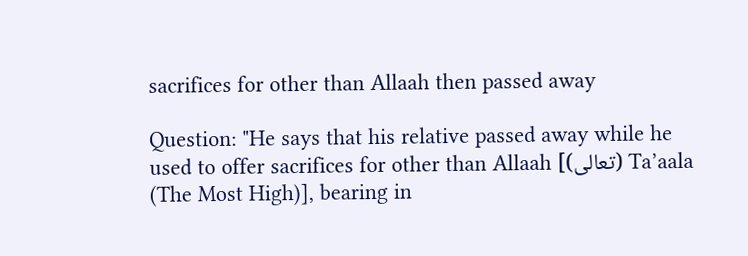sacrifices for other than Allaah then passed away

Question: "He says that his relative passed away while he used to offer sacrifices for other than Allaah [(تعالى) Ta’aala (The Most High)], bearing in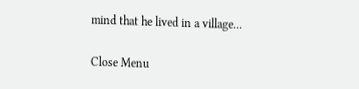mind that he lived in a village...

Close Menu